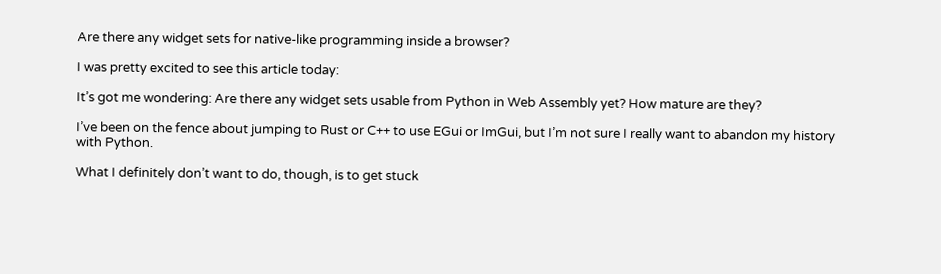Are there any widget sets for native-like programming inside a browser?

I was pretty excited to see this article today:

It’s got me wondering: Are there any widget sets usable from Python in Web Assembly yet? How mature are they?

I’ve been on the fence about jumping to Rust or C++ to use EGui or ImGui, but I’m not sure I really want to abandon my history with Python.

What I definitely don’t want to do, though, is to get stuck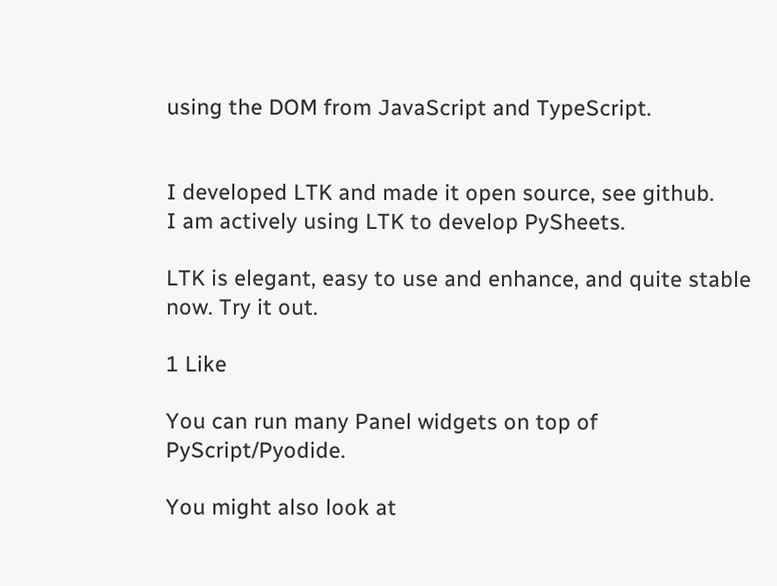using the DOM from JavaScript and TypeScript.


I developed LTK and made it open source, see github.
I am actively using LTK to develop PySheets.

LTK is elegant, easy to use and enhance, and quite stable now. Try it out.

1 Like

You can run many Panel widgets on top of PyScript/Pyodide.

You might also look at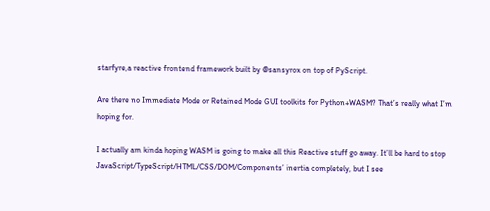starfyre,a reactive frontend framework built by @sansyrox on top of PyScript.

Are there no Immediate Mode or Retained Mode GUI toolkits for Python+WASM? That’s really what I’m hoping for.

I actually am kinda hoping WASM is going to make all this Reactive stuff go away. It’ll be hard to stop JavaScript/TypeScript/HTML/CSS/DOM/Components’ inertia completely, but I see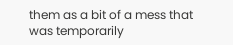them as a bit of a mess that was temporarily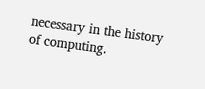necessary in the history of computing.